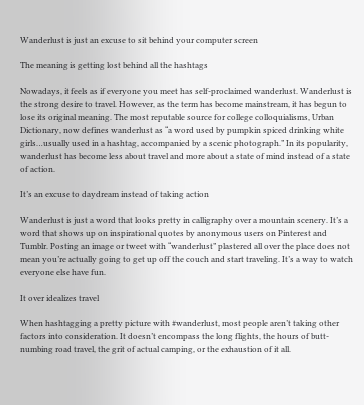Wanderlust is just an excuse to sit behind your computer screen

The meaning is getting lost behind all the hashtags

Nowadays, it feels as if everyone you meet has self-proclaimed wanderlust. Wanderlust is the strong desire to travel. However, as the term has become mainstream, it has begun to lose its original meaning. The most reputable source for college colloquialisms, Urban Dictionary, now defines wanderlust as “a word used by pumpkin spiced drinking white girls…usually used in a hashtag, accompanied by a scenic photograph.” In its popularity, wanderlust has become less about travel and more about a state of mind instead of a state of action.

It’s an excuse to daydream instead of taking action

Wanderlust is just a word that looks pretty in calligraphy over a mountain scenery. It’s a word that shows up on inspirational quotes by anonymous users on Pinterest and Tumblr. Posting an image or tweet with “wanderlust” plastered all over the place does not mean you’re actually going to get up off the couch and start traveling. It’s a way to watch everyone else have fun.

It over idealizes travel

When hashtagging a pretty picture with #wanderlust, most people aren’t taking other factors into consideration. It doesn’t encompass the long flights, the hours of butt-numbing road travel, the grit of actual camping, or the exhaustion of it all.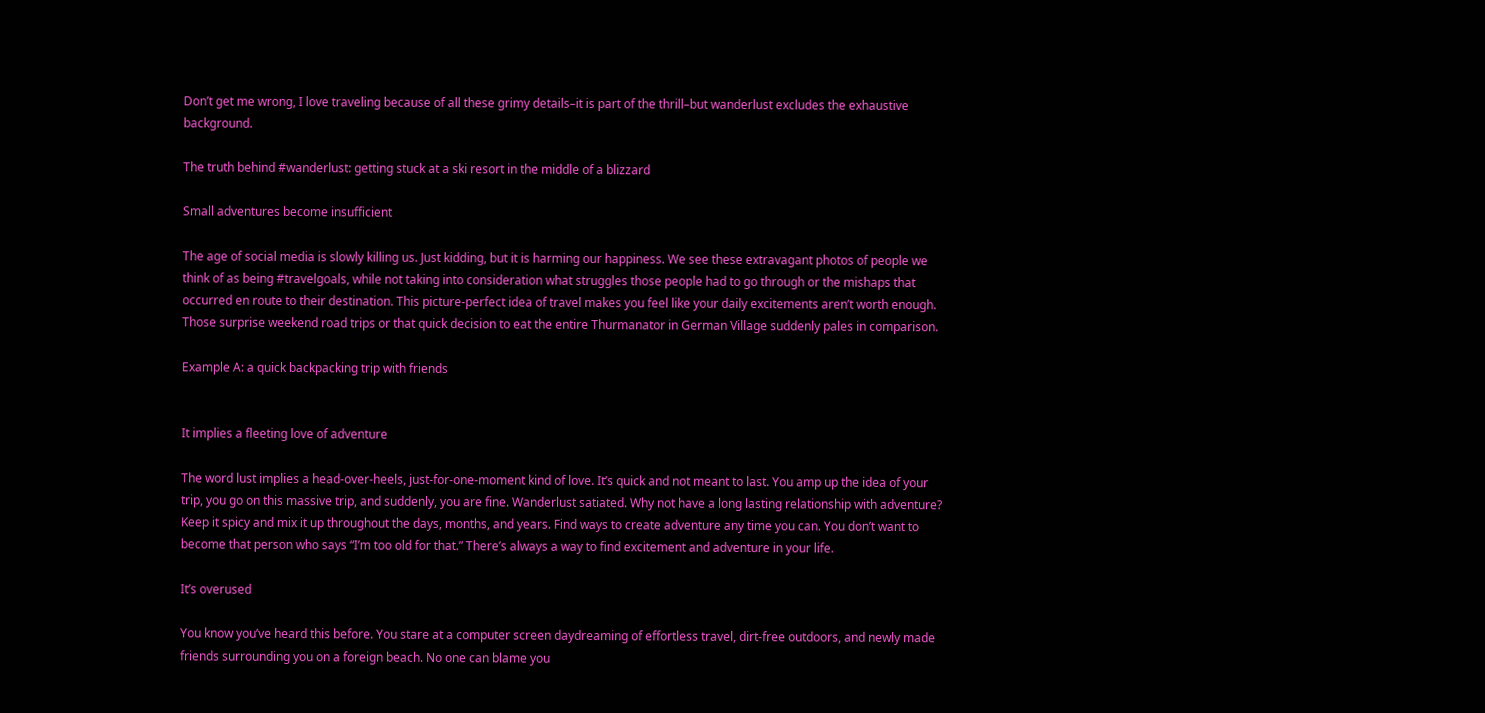Don’t get me wrong, I love traveling because of all these grimy details–it is part of the thrill–but wanderlust excludes the exhaustive background.

The truth behind #wanderlust: getting stuck at a ski resort in the middle of a blizzard

Small adventures become insufficient

The age of social media is slowly killing us. Just kidding, but it is harming our happiness. We see these extravagant photos of people we think of as being #travelgoals, while not taking into consideration what struggles those people had to go through or the mishaps that occurred en route to their destination. This picture-perfect idea of travel makes you feel like your daily excitements aren’t worth enough. Those surprise weekend road trips or that quick decision to eat the entire Thurmanator in German Village suddenly pales in comparison.

Example A: a quick backpacking trip with friends


It implies a fleeting love of adventure

The word lust implies a head-over-heels, just-for-one-moment kind of love. It’s quick and not meant to last. You amp up the idea of your trip, you go on this massive trip, and suddenly, you are fine. Wanderlust satiated. Why not have a long lasting relationship with adventure? Keep it spicy and mix it up throughout the days, months, and years. Find ways to create adventure any time you can. You don’t want to become that person who says “I’m too old for that.” There’s always a way to find excitement and adventure in your life.

It’s overused

You know you’ve heard this before. You stare at a computer screen daydreaming of effortless travel, dirt-free outdoors, and newly made friends surrounding you on a foreign beach. No one can blame you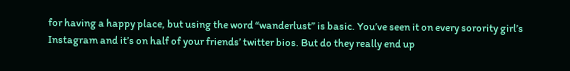for having a happy place, but using the word “wanderlust” is basic. You’ve seen it on every sorority girl’s Instagram and it’s on half of your friends’ twitter bios. But do they really end up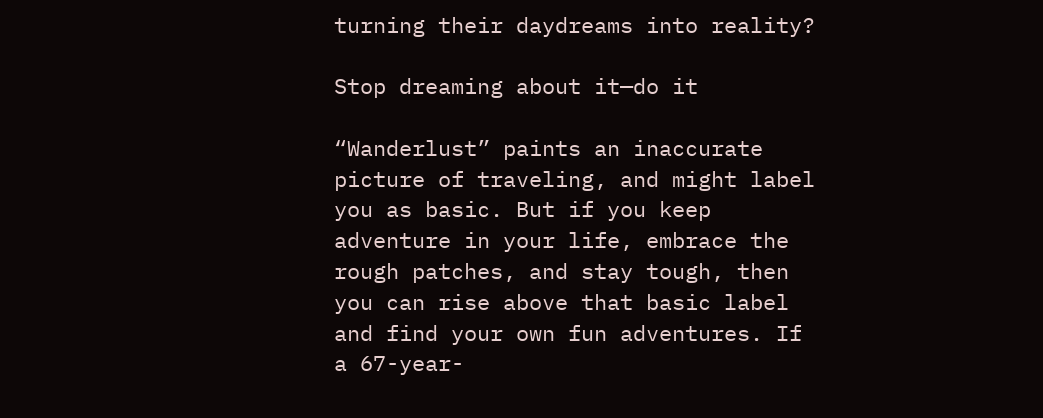turning their daydreams into reality?

Stop dreaming about it—do it

“Wanderlust” paints an inaccurate picture of traveling, and might label you as basic. But if you keep adventure in your life, embrace the rough patches, and stay tough, then you can rise above that basic label and find your own fun adventures. If a 67-year-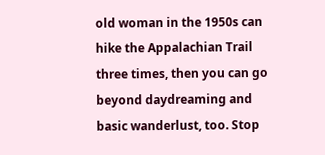old woman in the 1950s can hike the Appalachian Trail three times, then you can go beyond daydreaming and basic wanderlust, too. Stop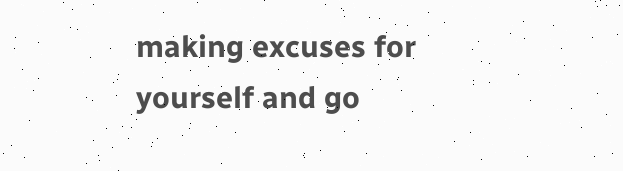making excuses for yourself and go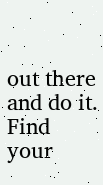out there and do it. Find your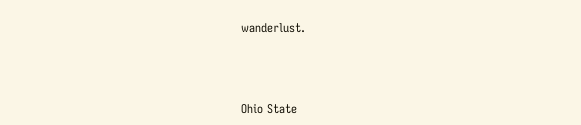wanderlust.



Ohio State